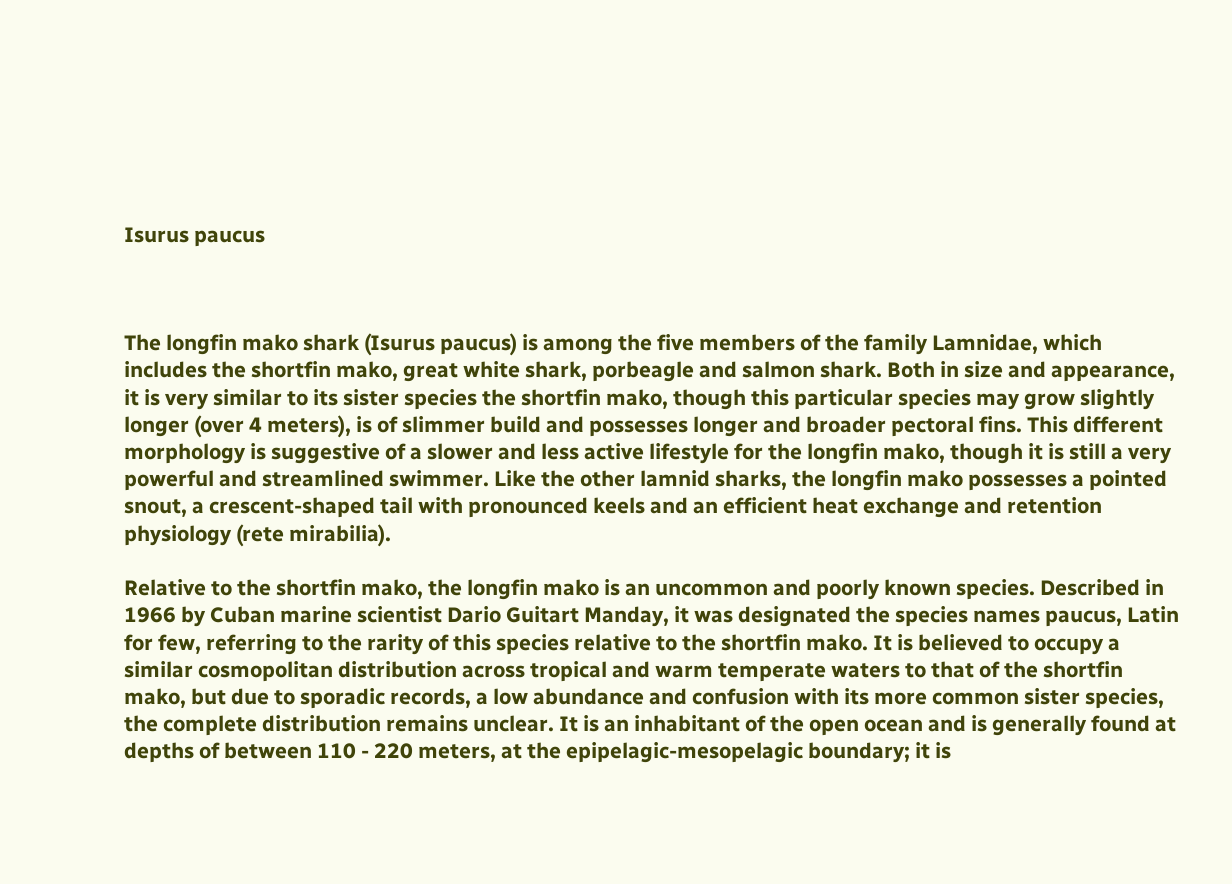Isurus paucus



The longfin mako shark (Isurus paucus) is among the five members of the family Lamnidae, which includes the shortfin mako, great white shark, porbeagle and salmon shark. Both in size and appearance, it is very similar to its sister species the shortfin mako, though this particular species may grow slightly longer (over 4 meters), is of slimmer build and possesses longer and broader pectoral fins. This different morphology is suggestive of a slower and less active lifestyle for the longfin mako, though it is still a very powerful and streamlined swimmer. Like the other lamnid sharks, the longfin mako possesses a pointed snout, a crescent-shaped tail with pronounced keels and an efficient heat exchange and retention physiology (rete mirabilia).

Relative to the shortfin mako, the longfin mako is an uncommon and poorly known species. Described in 1966 by Cuban marine scientist Dario Guitart Manday, it was designated the species names paucus, Latin for few, referring to the rarity of this species relative to the shortfin mako. It is believed to occupy a similar cosmopolitan distribution across tropical and warm temperate waters to that of the shortfin mako, but due to sporadic records, a low abundance and confusion with its more common sister species, the complete distribution remains unclear. It is an inhabitant of the open ocean and is generally found at depths of between 110 - 220 meters, at the epipelagic-mesopelagic boundary; it is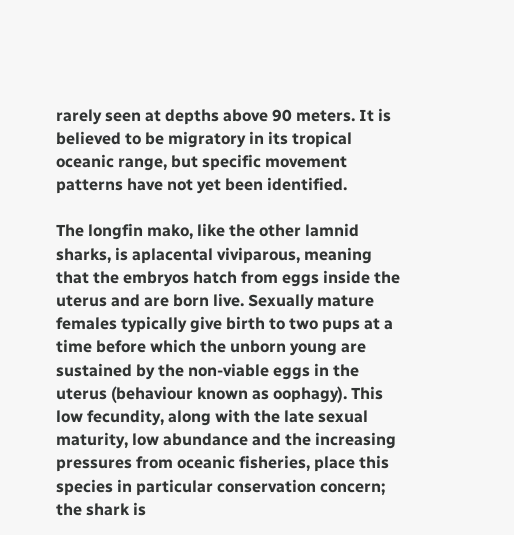rarely seen at depths above 90 meters. It is believed to be migratory in its tropical oceanic range, but specific movement patterns have not yet been identified.

The longfin mako, like the other lamnid sharks, is aplacental viviparous, meaning that the embryos hatch from eggs inside the uterus and are born live. Sexually mature females typically give birth to two pups at a time before which the unborn young are sustained by the non-viable eggs in the uterus (behaviour known as oophagy). This low fecundity, along with the late sexual maturity, low abundance and the increasing pressures from oceanic fisheries, place this species in particular conservation concern; the shark is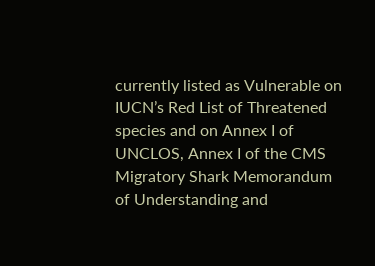currently listed as Vulnerable on IUCN’s Red List of Threatened species and on Annex I of UNCLOS, Annex I of the CMS Migratory Shark Memorandum of Understanding and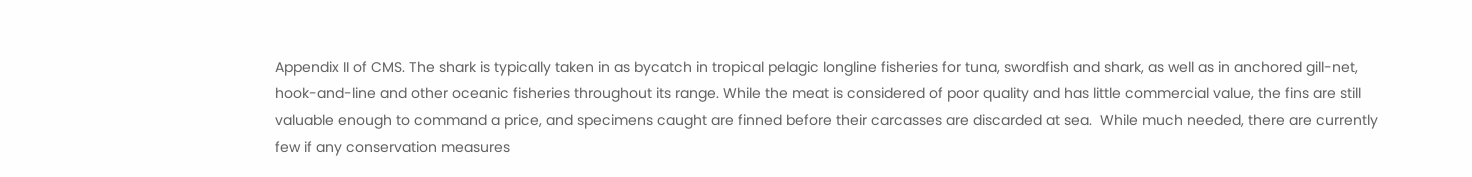Appendix II of CMS. The shark is typically taken in as bycatch in tropical pelagic longline fisheries for tuna, swordfish and shark, as well as in anchored gill-net, hook-and-line and other oceanic fisheries throughout its range. While the meat is considered of poor quality and has little commercial value, the fins are still valuable enough to command a price, and specimens caught are finned before their carcasses are discarded at sea.  While much needed, there are currently few if any conservation measures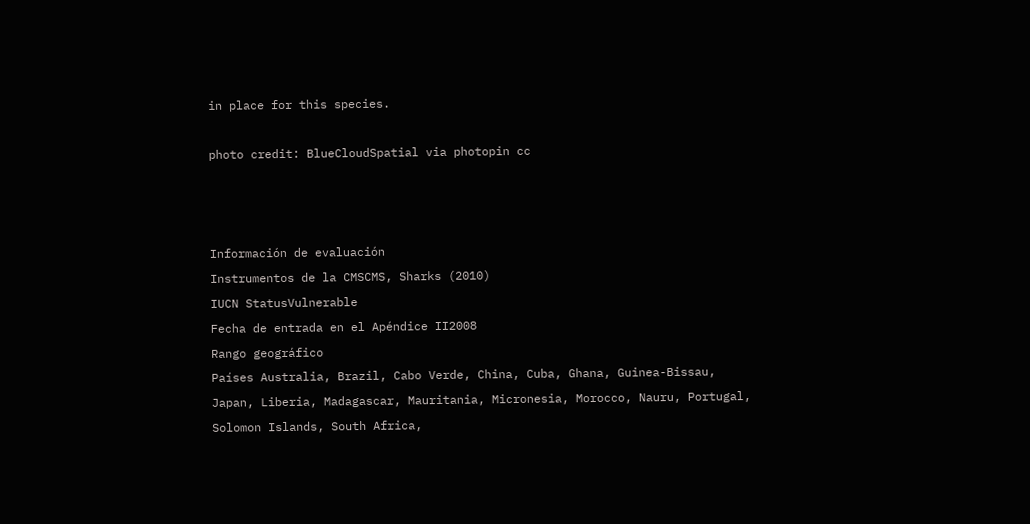in place for this species.

photo credit: BlueCloudSpatial via photopin cc



Información de evaluación
Instrumentos de la CMSCMS, Sharks (2010)
IUCN StatusVulnerable
Fecha de entrada en el Apéndice II2008
Rango geográfico
Países Australia, Brazil, Cabo Verde, China, Cuba, Ghana, Guinea-Bissau, Japan, Liberia, Madagascar, Mauritania, Micronesia, Morocco, Nauru, Portugal, Solomon Islands, South Africa,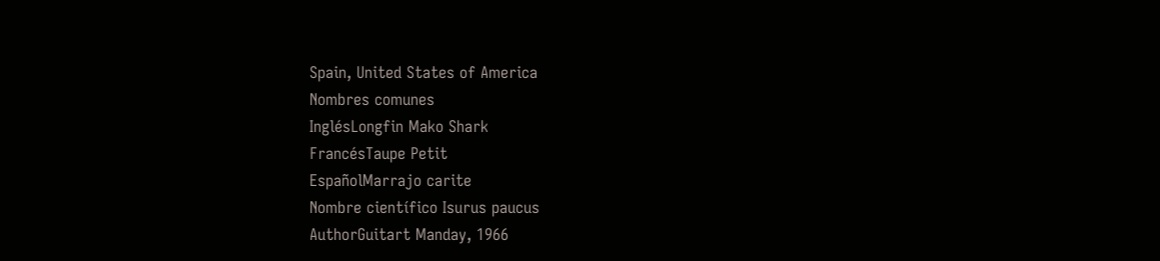Spain, United States of America
Nombres comunes
InglésLongfin Mako Shark
FrancésTaupe Petit
EspañolMarrajo carite
Nombre científico Isurus paucus
AuthorGuitart Manday, 1966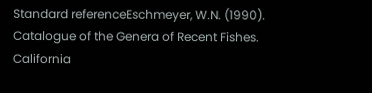Standard referenceEschmeyer, W.N. (1990). Catalogue of the Genera of Recent Fishes. California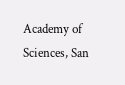Academy of Sciences, San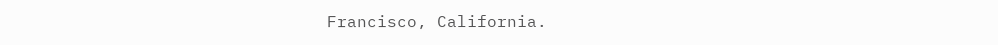Francisco, California.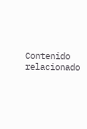Contenido relacionado